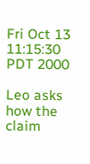Fri Oct 13 11:15:30 PDT 2000

Leo asks how the claim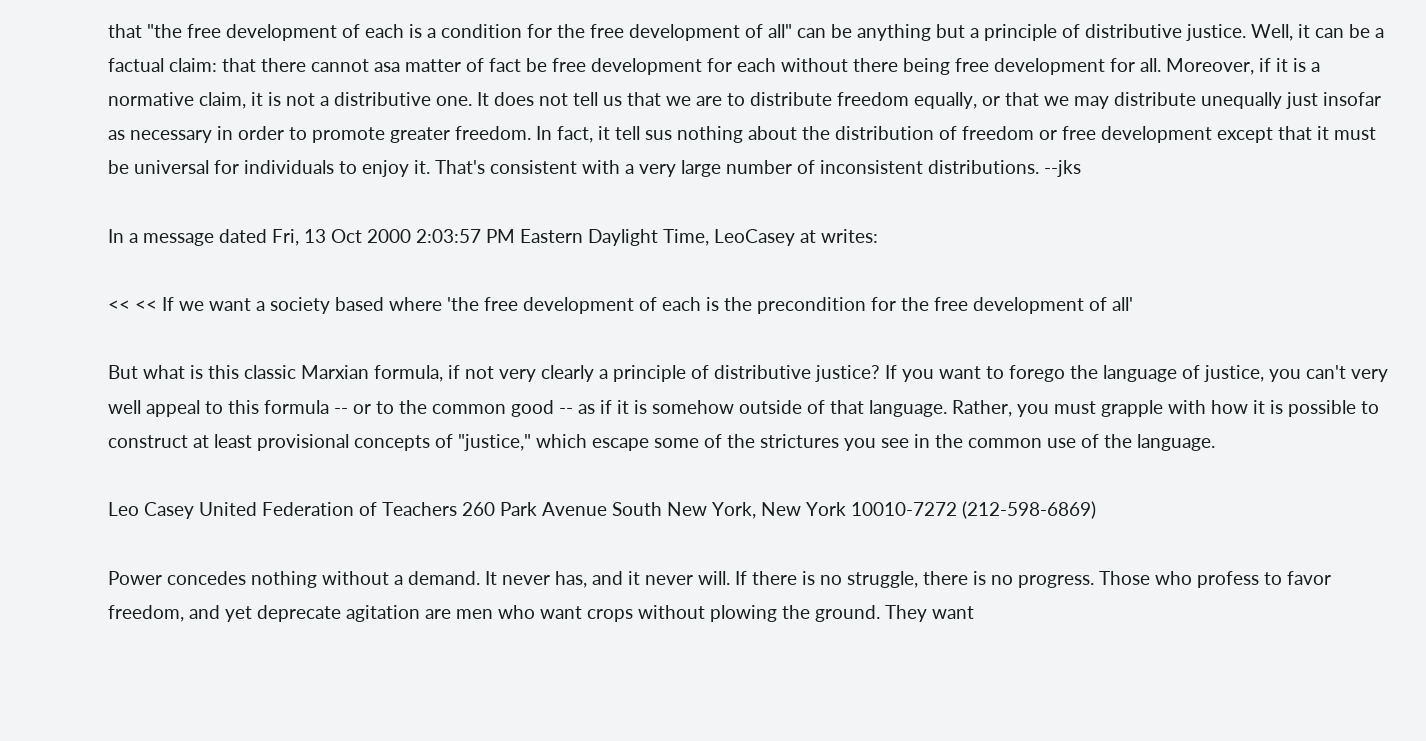that "the free development of each is a condition for the free development of all" can be anything but a principle of distributive justice. Well, it can be a factual claim: that there cannot asa matter of fact be free development for each without there being free development for all. Moreover, if it is a normative claim, it is not a distributive one. It does not tell us that we are to distribute freedom equally, or that we may distribute unequally just insofar as necessary in order to promote greater freedom. In fact, it tell sus nothing about the distribution of freedom or free development except that it must be universal for individuals to enjoy it. That's consistent with a very large number of inconsistent distributions. --jks

In a message dated Fri, 13 Oct 2000 2:03:57 PM Eastern Daylight Time, LeoCasey at writes:

<< << If we want a society based where 'the free development of each is the precondition for the free development of all'

But what is this classic Marxian formula, if not very clearly a principle of distributive justice? If you want to forego the language of justice, you can't very well appeal to this formula -- or to the common good -- as if it is somehow outside of that language. Rather, you must grapple with how it is possible to construct at least provisional concepts of "justice," which escape some of the strictures you see in the common use of the language.

Leo Casey United Federation of Teachers 260 Park Avenue South New York, New York 10010-7272 (212-598-6869)

Power concedes nothing without a demand. It never has, and it never will. If there is no struggle, there is no progress. Those who profess to favor freedom, and yet deprecate agitation are men who want crops without plowing the ground. They want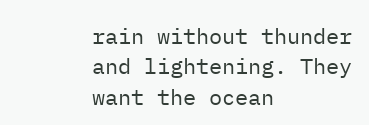rain without thunder and lightening. They want the ocean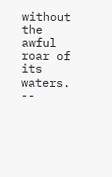without the awful roar of its waters. --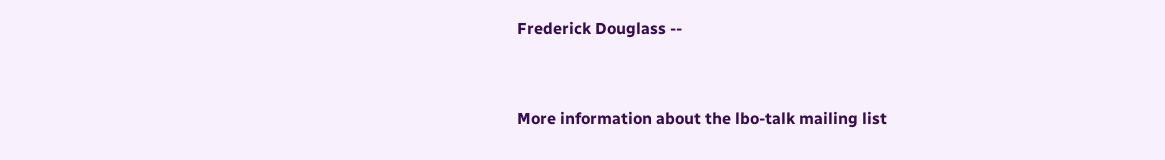Frederick Douglass --


More information about the lbo-talk mailing list